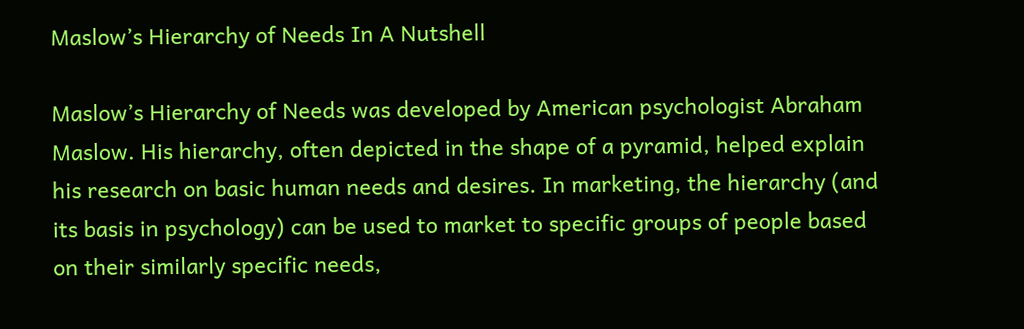Maslow’s Hierarchy of Needs In A Nutshell

Maslow’s Hierarchy of Needs was developed by American psychologist Abraham Maslow. His hierarchy, often depicted in the shape of a pyramid, helped explain his research on basic human needs and desires. In marketing, the hierarchy (and its basis in psychology) can be used to market to specific groups of people based on their similarly specific needs,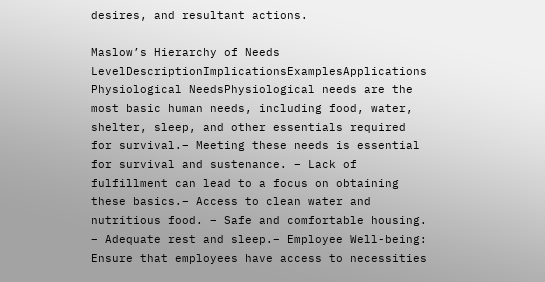desires, and resultant actions.

Maslow’s Hierarchy of Needs LevelDescriptionImplicationsExamplesApplications
Physiological NeedsPhysiological needs are the most basic human needs, including food, water, shelter, sleep, and other essentials required for survival.– Meeting these needs is essential for survival and sustenance. – Lack of fulfillment can lead to a focus on obtaining these basics.– Access to clean water and nutritious food. – Safe and comfortable housing. – Adequate rest and sleep.– Employee Well-being: Ensure that employees have access to necessities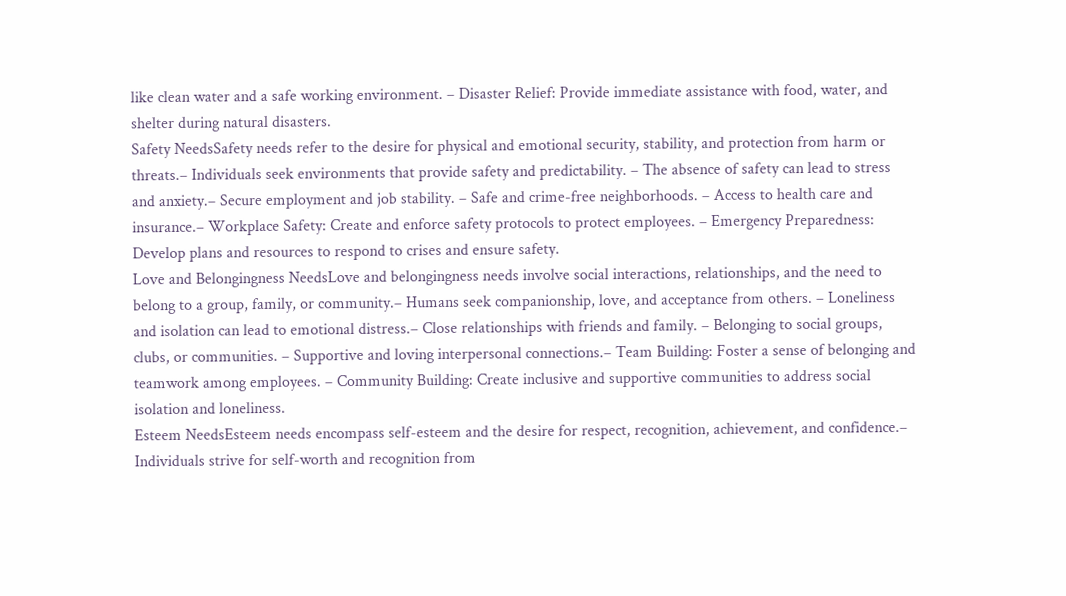like clean water and a safe working environment. – Disaster Relief: Provide immediate assistance with food, water, and shelter during natural disasters.
Safety NeedsSafety needs refer to the desire for physical and emotional security, stability, and protection from harm or threats.– Individuals seek environments that provide safety and predictability. – The absence of safety can lead to stress and anxiety.– Secure employment and job stability. – Safe and crime-free neighborhoods. – Access to health care and insurance.– Workplace Safety: Create and enforce safety protocols to protect employees. – Emergency Preparedness: Develop plans and resources to respond to crises and ensure safety.
Love and Belongingness NeedsLove and belongingness needs involve social interactions, relationships, and the need to belong to a group, family, or community.– Humans seek companionship, love, and acceptance from others. – Loneliness and isolation can lead to emotional distress.– Close relationships with friends and family. – Belonging to social groups, clubs, or communities. – Supportive and loving interpersonal connections.– Team Building: Foster a sense of belonging and teamwork among employees. – Community Building: Create inclusive and supportive communities to address social isolation and loneliness.
Esteem NeedsEsteem needs encompass self-esteem and the desire for respect, recognition, achievement, and confidence.– Individuals strive for self-worth and recognition from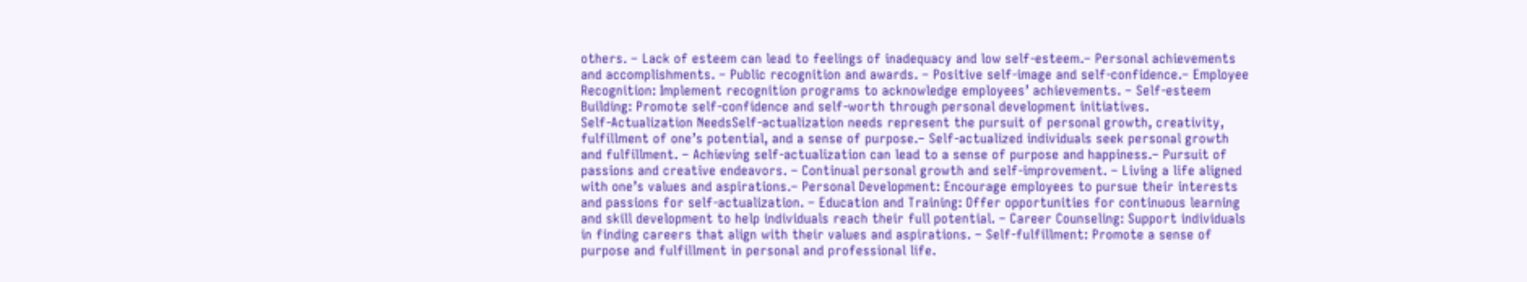others. – Lack of esteem can lead to feelings of inadequacy and low self-esteem.– Personal achievements and accomplishments. – Public recognition and awards. – Positive self-image and self-confidence.– Employee Recognition: Implement recognition programs to acknowledge employees’ achievements. – Self-esteem Building: Promote self-confidence and self-worth through personal development initiatives.
Self-Actualization NeedsSelf-actualization needs represent the pursuit of personal growth, creativity, fulfillment of one’s potential, and a sense of purpose.– Self-actualized individuals seek personal growth and fulfillment. – Achieving self-actualization can lead to a sense of purpose and happiness.– Pursuit of passions and creative endeavors. – Continual personal growth and self-improvement. – Living a life aligned with one’s values and aspirations.– Personal Development: Encourage employees to pursue their interests and passions for self-actualization. – Education and Training: Offer opportunities for continuous learning and skill development to help individuals reach their full potential. – Career Counseling: Support individuals in finding careers that align with their values and aspirations. – Self-fulfillment: Promote a sense of purpose and fulfillment in personal and professional life.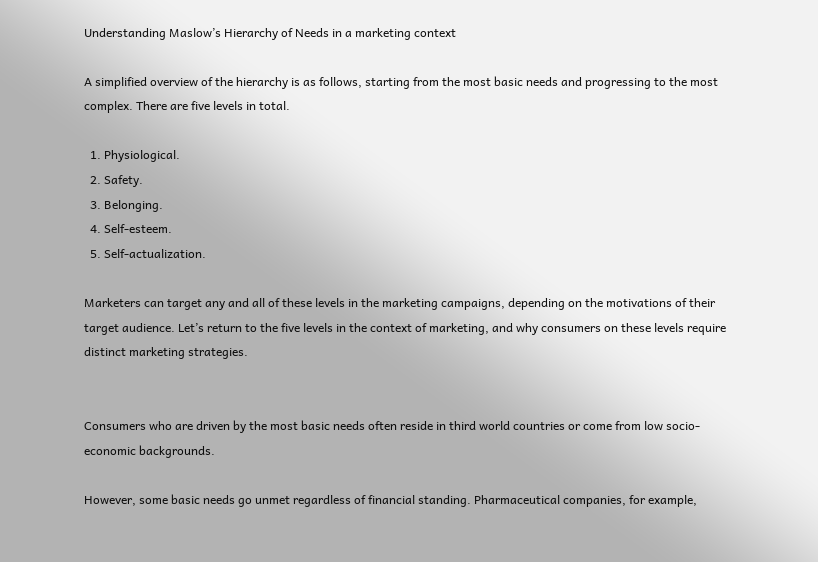Understanding Maslow’s Hierarchy of Needs in a marketing context

A simplified overview of the hierarchy is as follows, starting from the most basic needs and progressing to the most complex. There are five levels in total.

  1. Physiological.
  2. Safety.
  3. Belonging.
  4. Self-esteem.
  5. Self-actualization.

Marketers can target any and all of these levels in the marketing campaigns, depending on the motivations of their target audience. Let’s return to the five levels in the context of marketing, and why consumers on these levels require distinct marketing strategies.


Consumers who are driven by the most basic needs often reside in third world countries or come from low socio-economic backgrounds.

However, some basic needs go unmet regardless of financial standing. Pharmaceutical companies, for example,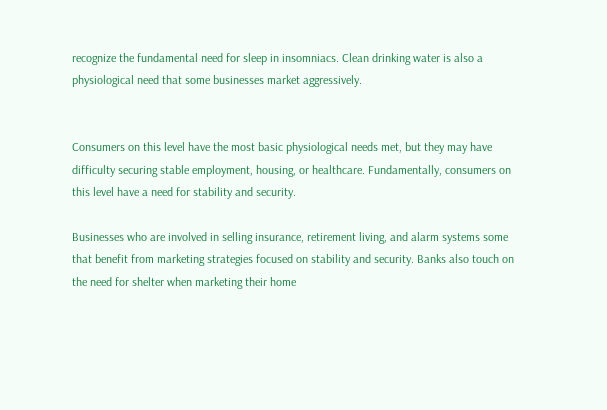recognize the fundamental need for sleep in insomniacs. Clean drinking water is also a physiological need that some businesses market aggressively.


Consumers on this level have the most basic physiological needs met, but they may have difficulty securing stable employment, housing, or healthcare. Fundamentally, consumers on this level have a need for stability and security.

Businesses who are involved in selling insurance, retirement living, and alarm systems some that benefit from marketing strategies focused on stability and security. Banks also touch on the need for shelter when marketing their home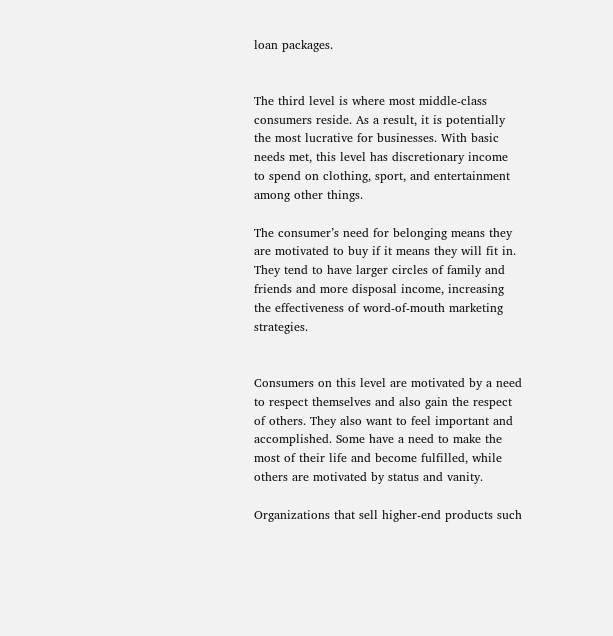loan packages.


The third level is where most middle-class consumers reside. As a result, it is potentially the most lucrative for businesses. With basic needs met, this level has discretionary income to spend on clothing, sport, and entertainment among other things.

The consumer’s need for belonging means they are motivated to buy if it means they will fit in. They tend to have larger circles of family and friends and more disposal income, increasing the effectiveness of word-of-mouth marketing strategies.


Consumers on this level are motivated by a need to respect themselves and also gain the respect of others. They also want to feel important and accomplished. Some have a need to make the most of their life and become fulfilled, while others are motivated by status and vanity.

Organizations that sell higher-end products such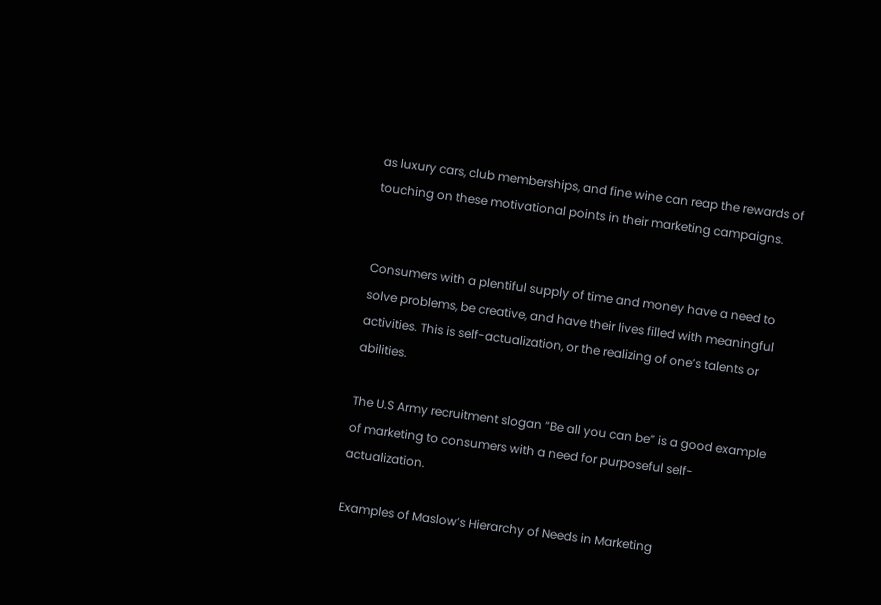as luxury cars, club memberships, and fine wine can reap the rewards of touching on these motivational points in their marketing campaigns.


Consumers with a plentiful supply of time and money have a need to solve problems, be creative, and have their lives filled with meaningful activities. This is self-actualization, or the realizing of one’s talents or abilities.

The U.S Army recruitment slogan “Be all you can be” is a good example of marketing to consumers with a need for purposeful self-actualization.

Examples of Maslow’s Hierarchy of Needs in Marketing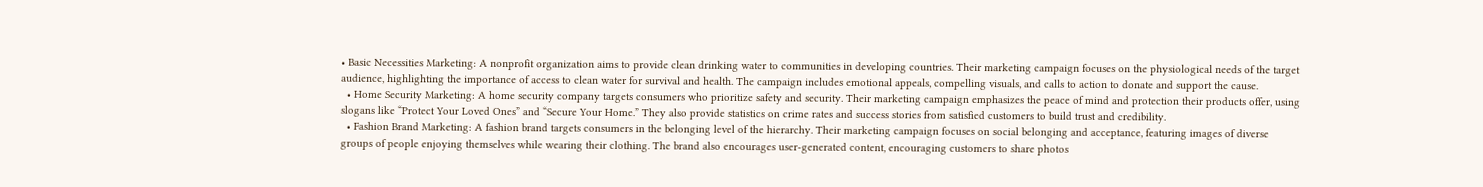• Basic Necessities Marketing: A nonprofit organization aims to provide clean drinking water to communities in developing countries. Their marketing campaign focuses on the physiological needs of the target audience, highlighting the importance of access to clean water for survival and health. The campaign includes emotional appeals, compelling visuals, and calls to action to donate and support the cause.
  • Home Security Marketing: A home security company targets consumers who prioritize safety and security. Their marketing campaign emphasizes the peace of mind and protection their products offer, using slogans like “Protect Your Loved Ones” and “Secure Your Home.” They also provide statistics on crime rates and success stories from satisfied customers to build trust and credibility.
  • Fashion Brand Marketing: A fashion brand targets consumers in the belonging level of the hierarchy. Their marketing campaign focuses on social belonging and acceptance, featuring images of diverse groups of people enjoying themselves while wearing their clothing. The brand also encourages user-generated content, encouraging customers to share photos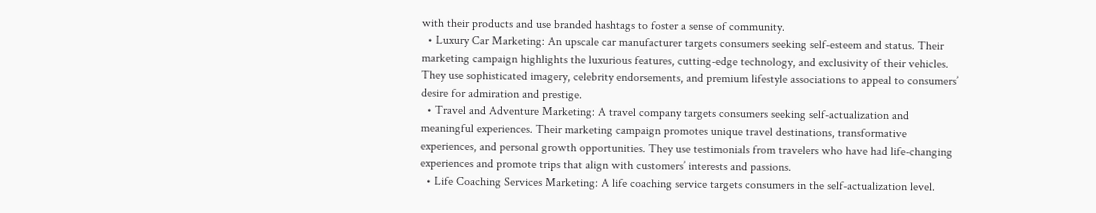with their products and use branded hashtags to foster a sense of community.
  • Luxury Car Marketing: An upscale car manufacturer targets consumers seeking self-esteem and status. Their marketing campaign highlights the luxurious features, cutting-edge technology, and exclusivity of their vehicles. They use sophisticated imagery, celebrity endorsements, and premium lifestyle associations to appeal to consumers’ desire for admiration and prestige.
  • Travel and Adventure Marketing: A travel company targets consumers seeking self-actualization and meaningful experiences. Their marketing campaign promotes unique travel destinations, transformative experiences, and personal growth opportunities. They use testimonials from travelers who have had life-changing experiences and promote trips that align with customers’ interests and passions.
  • Life Coaching Services Marketing: A life coaching service targets consumers in the self-actualization level.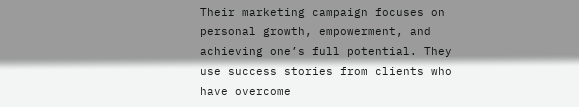Their marketing campaign focuses on personal growth, empowerment, and achieving one’s full potential. They use success stories from clients who have overcome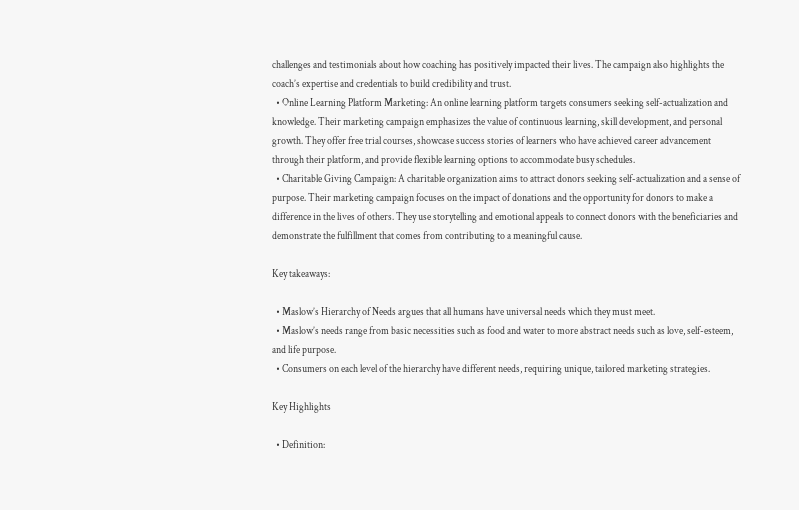challenges and testimonials about how coaching has positively impacted their lives. The campaign also highlights the coach’s expertise and credentials to build credibility and trust.
  • Online Learning Platform Marketing: An online learning platform targets consumers seeking self-actualization and knowledge. Their marketing campaign emphasizes the value of continuous learning, skill development, and personal growth. They offer free trial courses, showcase success stories of learners who have achieved career advancement through their platform, and provide flexible learning options to accommodate busy schedules.
  • Charitable Giving Campaign: A charitable organization aims to attract donors seeking self-actualization and a sense of purpose. Their marketing campaign focuses on the impact of donations and the opportunity for donors to make a difference in the lives of others. They use storytelling and emotional appeals to connect donors with the beneficiaries and demonstrate the fulfillment that comes from contributing to a meaningful cause.

Key takeaways:

  • Maslow’s Hierarchy of Needs argues that all humans have universal needs which they must meet.
  • Maslow’s needs range from basic necessities such as food and water to more abstract needs such as love, self-esteem, and life purpose.
  • Consumers on each level of the hierarchy have different needs, requiring unique, tailored marketing strategies.

Key Highlights

  • Definition: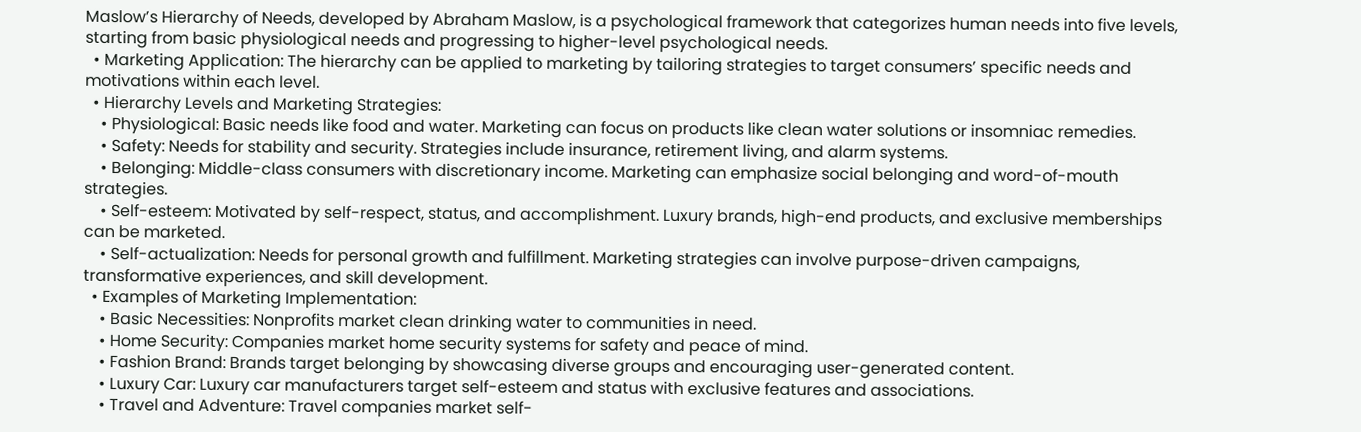Maslow’s Hierarchy of Needs, developed by Abraham Maslow, is a psychological framework that categorizes human needs into five levels, starting from basic physiological needs and progressing to higher-level psychological needs.
  • Marketing Application: The hierarchy can be applied to marketing by tailoring strategies to target consumers’ specific needs and motivations within each level.
  • Hierarchy Levels and Marketing Strategies:
    • Physiological: Basic needs like food and water. Marketing can focus on products like clean water solutions or insomniac remedies.
    • Safety: Needs for stability and security. Strategies include insurance, retirement living, and alarm systems.
    • Belonging: Middle-class consumers with discretionary income. Marketing can emphasize social belonging and word-of-mouth strategies.
    • Self-esteem: Motivated by self-respect, status, and accomplishment. Luxury brands, high-end products, and exclusive memberships can be marketed.
    • Self-actualization: Needs for personal growth and fulfillment. Marketing strategies can involve purpose-driven campaigns, transformative experiences, and skill development.
  • Examples of Marketing Implementation:
    • Basic Necessities: Nonprofits market clean drinking water to communities in need.
    • Home Security: Companies market home security systems for safety and peace of mind.
    • Fashion Brand: Brands target belonging by showcasing diverse groups and encouraging user-generated content.
    • Luxury Car: Luxury car manufacturers target self-esteem and status with exclusive features and associations.
    • Travel and Adventure: Travel companies market self-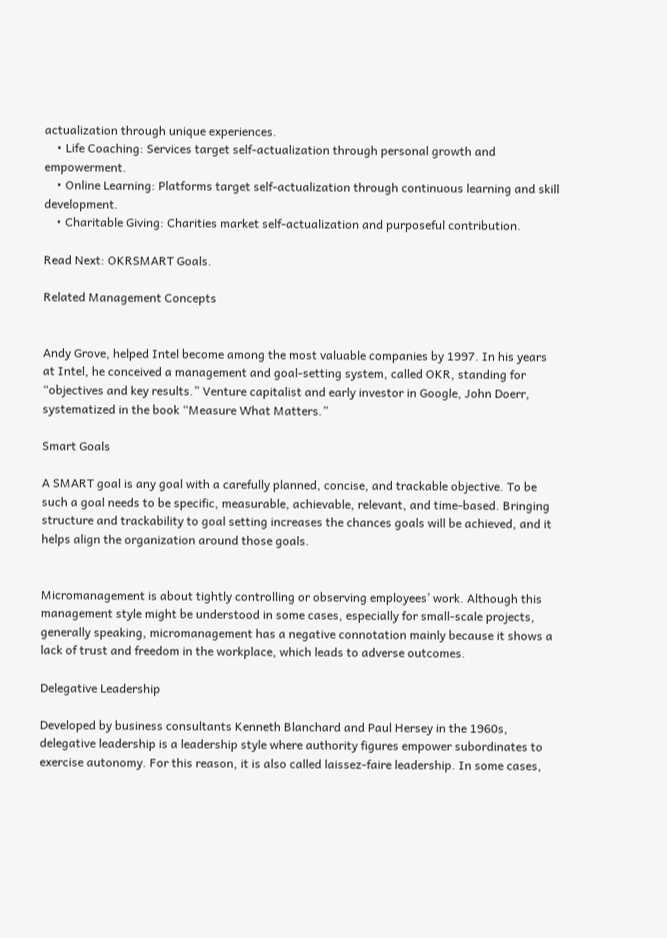actualization through unique experiences.
    • Life Coaching: Services target self-actualization through personal growth and empowerment.
    • Online Learning: Platforms target self-actualization through continuous learning and skill development.
    • Charitable Giving: Charities market self-actualization and purposeful contribution.

Read Next: OKRSMART Goals.

Related Management Concepts


Andy Grove, helped Intel become among the most valuable companies by 1997. In his years at Intel, he conceived a management and goal-setting system, called OKR, standing for “objectives and key results.” Venture capitalist and early investor in Google, John Doerr, systematized in the book “Measure What Matters.”

Smart Goals

A SMART goal is any goal with a carefully planned, concise, and trackable objective. To be such a goal needs to be specific, measurable, achievable, relevant, and time-based. Bringing structure and trackability to goal setting increases the chances goals will be achieved, and it helps align the organization around those goals.


Micromanagement is about tightly controlling or observing employees’ work. Although this management style might be understood in some cases, especially for small-scale projects, generally speaking, micromanagement has a negative connotation mainly because it shows a lack of trust and freedom in the workplace, which leads to adverse outcomes.

Delegative Leadership

Developed by business consultants Kenneth Blanchard and Paul Hersey in the 1960s, delegative leadership is a leadership style where authority figures empower subordinates to exercise autonomy. For this reason, it is also called laissez-faire leadership. In some cases,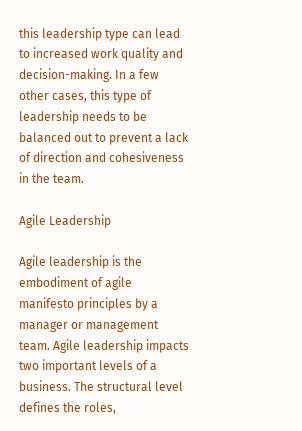this leadership type can lead to increased work quality and decision-making. In a few other cases, this type of leadership needs to be balanced out to prevent a lack of direction and cohesiveness in the team.

Agile Leadership

Agile leadership is the embodiment of agile manifesto principles by a manager or management team. Agile leadership impacts two important levels of a business. The structural level defines the roles,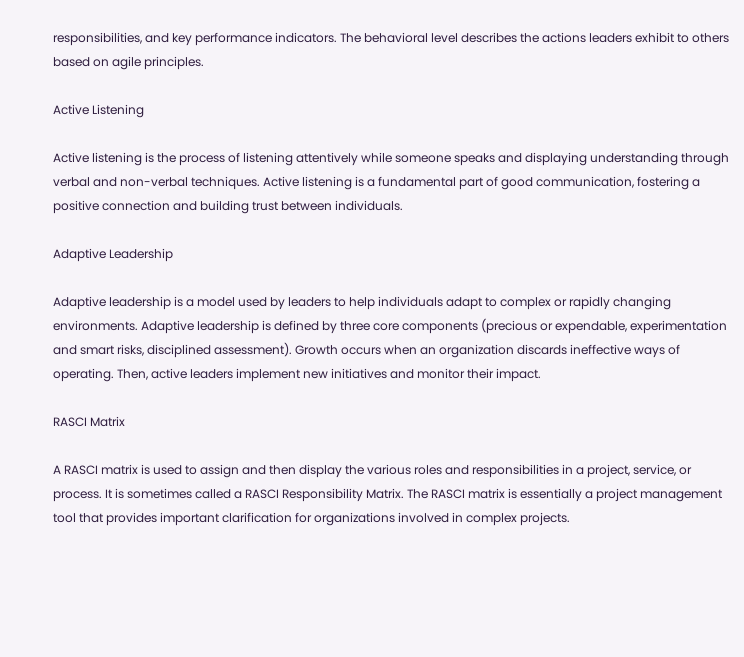responsibilities, and key performance indicators. The behavioral level describes the actions leaders exhibit to others based on agile principles.

Active Listening

Active listening is the process of listening attentively while someone speaks and displaying understanding through verbal and non-verbal techniques. Active listening is a fundamental part of good communication, fostering a positive connection and building trust between individuals.

Adaptive Leadership

Adaptive leadership is a model used by leaders to help individuals adapt to complex or rapidly changing environments. Adaptive leadership is defined by three core components (precious or expendable, experimentation and smart risks, disciplined assessment). Growth occurs when an organization discards ineffective ways of operating. Then, active leaders implement new initiatives and monitor their impact.

RASCI Matrix

A RASCI matrix is used to assign and then display the various roles and responsibilities in a project, service, or process. It is sometimes called a RASCI Responsibility Matrix. The RASCI matrix is essentially a project management tool that provides important clarification for organizations involved in complex projects.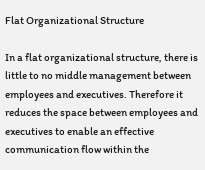Flat Organizational Structure

In a flat organizational structure, there is little to no middle management between employees and executives. Therefore it reduces the space between employees and executives to enable an effective communication flow within the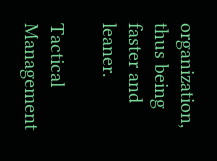organization, thus being faster and leaner.

Tactical Management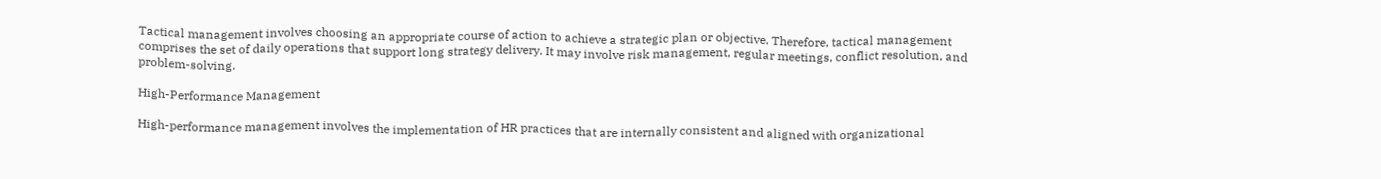Tactical management involves choosing an appropriate course of action to achieve a strategic plan or objective. Therefore, tactical management comprises the set of daily operations that support long strategy delivery. It may involve risk management, regular meetings, conflict resolution, and problem-solving.

High-Performance Management

High-performance management involves the implementation of HR practices that are internally consistent and aligned with organizational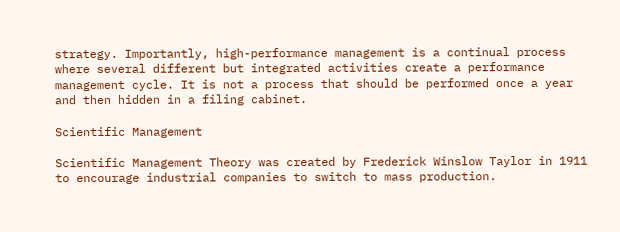strategy. Importantly, high-performance management is a continual process where several different but integrated activities create a performance management cycle. It is not a process that should be performed once a year and then hidden in a filing cabinet.

Scientific Management

Scientific Management Theory was created by Frederick Winslow Taylor in 1911 to encourage industrial companies to switch to mass production.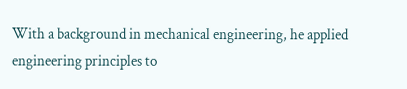With a background in mechanical engineering, he applied engineering principles to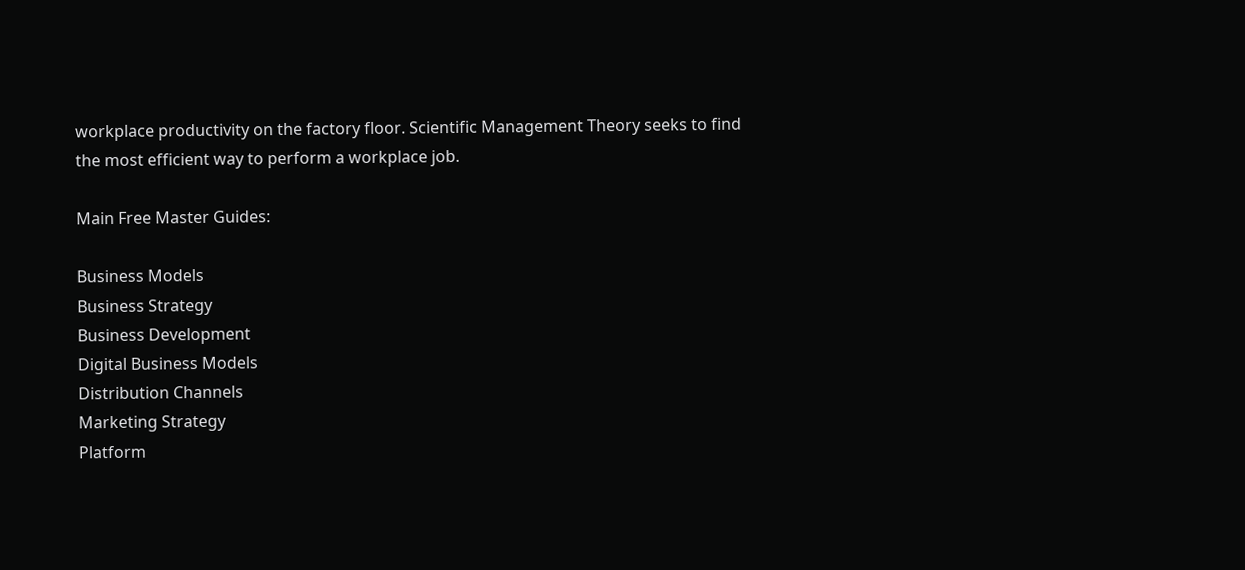workplace productivity on the factory floor. Scientific Management Theory seeks to find the most efficient way to perform a workplace job.

Main Free Master Guides:

Business Models
Business Strategy
Business Development
Digital Business Models
Distribution Channels
Marketing Strategy
Platform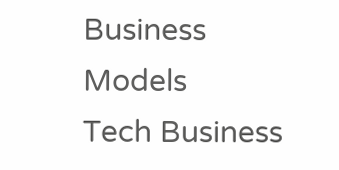Business Models
Tech Business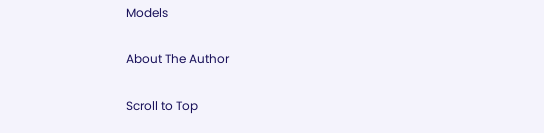Models

About The Author

Scroll to Top